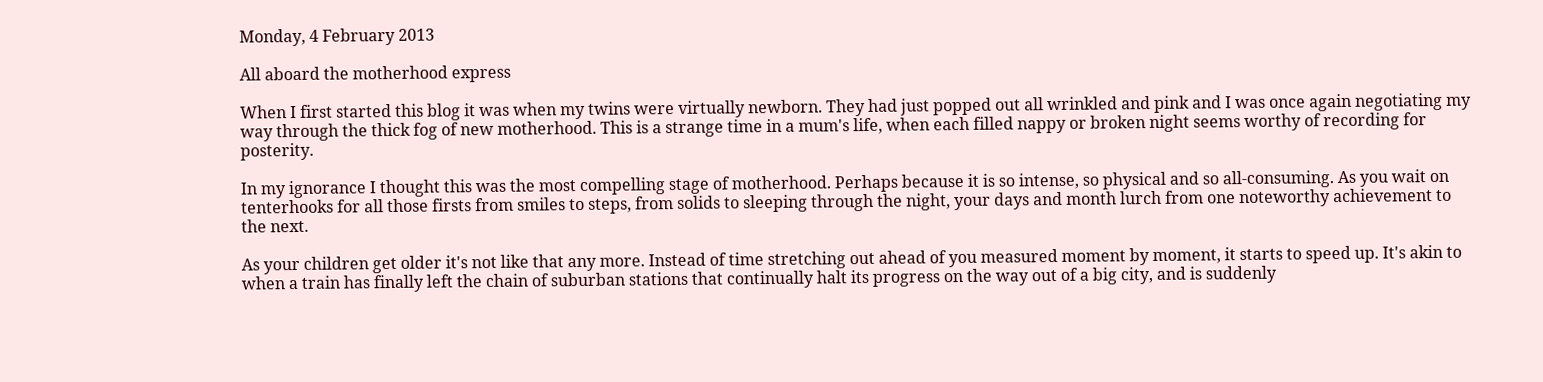Monday, 4 February 2013

All aboard the motherhood express

When I first started this blog it was when my twins were virtually newborn. They had just popped out all wrinkled and pink and I was once again negotiating my way through the thick fog of new motherhood. This is a strange time in a mum's life, when each filled nappy or broken night seems worthy of recording for posterity.

In my ignorance I thought this was the most compelling stage of motherhood. Perhaps because it is so intense, so physical and so all-consuming. As you wait on tenterhooks for all those firsts from smiles to steps, from solids to sleeping through the night, your days and month lurch from one noteworthy achievement to the next.

As your children get older it's not like that any more. Instead of time stretching out ahead of you measured moment by moment, it starts to speed up. It's akin to when a train has finally left the chain of suburban stations that continually halt its progress on the way out of a big city, and is suddenly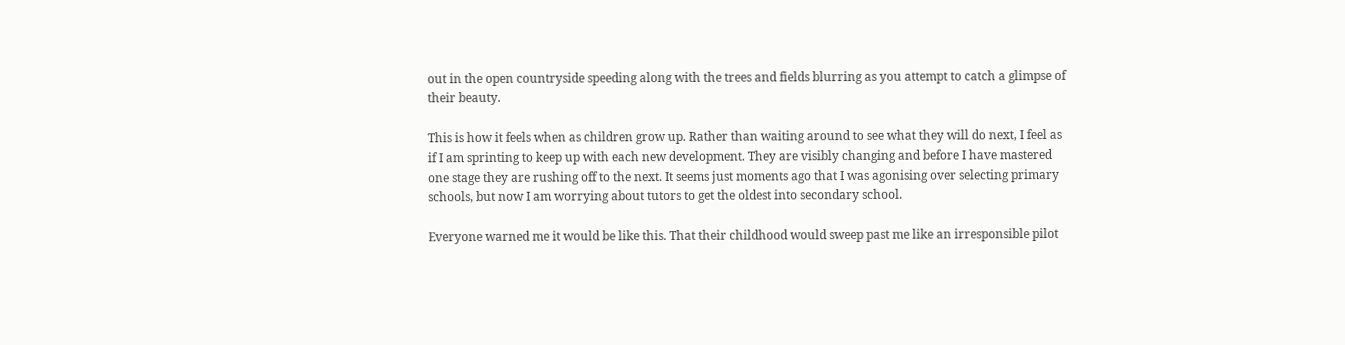out in the open countryside speeding along with the trees and fields blurring as you attempt to catch a glimpse of their beauty.

This is how it feels when as children grow up. Rather than waiting around to see what they will do next, I feel as if I am sprinting to keep up with each new development. They are visibly changing and before I have mastered one stage they are rushing off to the next. It seems just moments ago that I was agonising over selecting primary schools, but now I am worrying about tutors to get the oldest into secondary school.

Everyone warned me it would be like this. That their childhood would sweep past me like an irresponsible pilot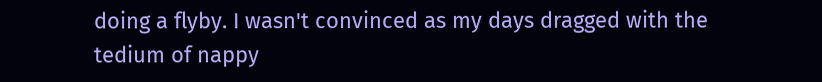doing a flyby. I wasn't convinced as my days dragged with the tedium of nappy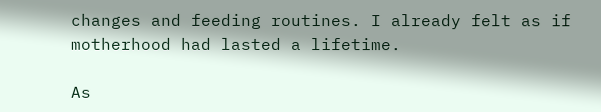changes and feeding routines. I already felt as if motherhood had lasted a lifetime.

As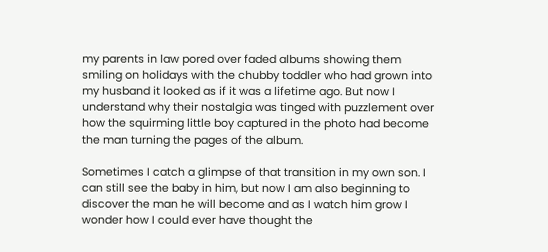my parents in law pored over faded albums showing them smiling on holidays with the chubby toddler who had grown into my husband it looked as if it was a lifetime ago. But now I understand why their nostalgia was tinged with puzzlement over how the squirming little boy captured in the photo had become the man turning the pages of the album.

Sometimes I catch a glimpse of that transition in my own son. I can still see the baby in him, but now I am also beginning to discover the man he will become and as I watch him grow I wonder how I could ever have thought the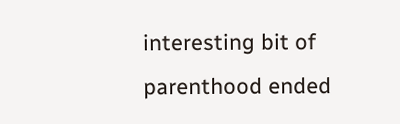interesting bit of parenthood ended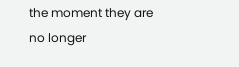the moment they are no longer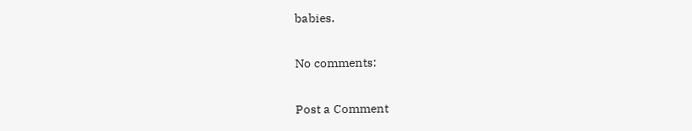babies.

No comments:

Post a Comment